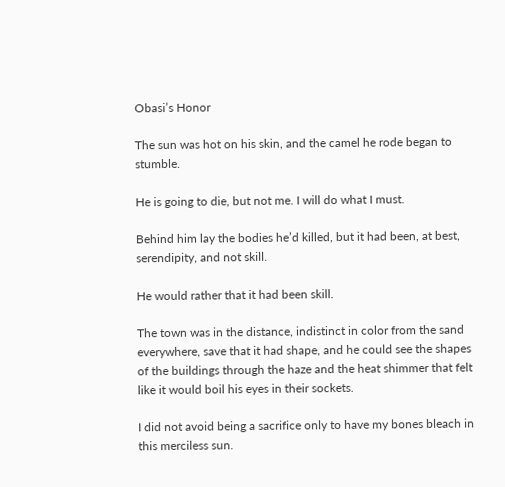Obasi’s Honor

The sun was hot on his skin, and the camel he rode began to stumble.

He is going to die, but not me. I will do what I must.

Behind him lay the bodies he’d killed, but it had been, at best, serendipity, and not skill.

He would rather that it had been skill.

The town was in the distance, indistinct in color from the sand everywhere, save that it had shape, and he could see the shapes of the buildings through the haze and the heat shimmer that felt like it would boil his eyes in their sockets.

I did not avoid being a sacrifice only to have my bones bleach in this merciless sun.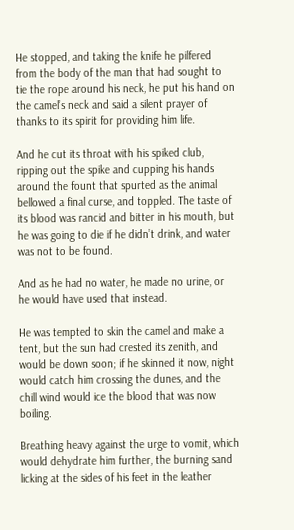He stopped, and taking the knife he pilfered from the body of the man that had sought to tie the rope around his neck, he put his hand on the camel’s neck and said a silent prayer of thanks to its spirit for providing him life.

And he cut its throat with his spiked club, ripping out the spike and cupping his hands around the fount that spurted as the animal bellowed a final curse, and toppled. The taste of its blood was rancid and bitter in his mouth, but he was going to die if he didn’t drink, and water was not to be found.

And as he had no water, he made no urine, or he would have used that instead.

He was tempted to skin the camel and make a tent, but the sun had crested its zenith, and would be down soon; if he skinned it now, night would catch him crossing the dunes, and the chill wind would ice the blood that was now boiling.

Breathing heavy against the urge to vomit, which would dehydrate him further, the burning sand licking at the sides of his feet in the leather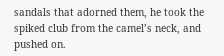sandals that adorned them, he took the spiked club from the camel’s neck, and pushed on.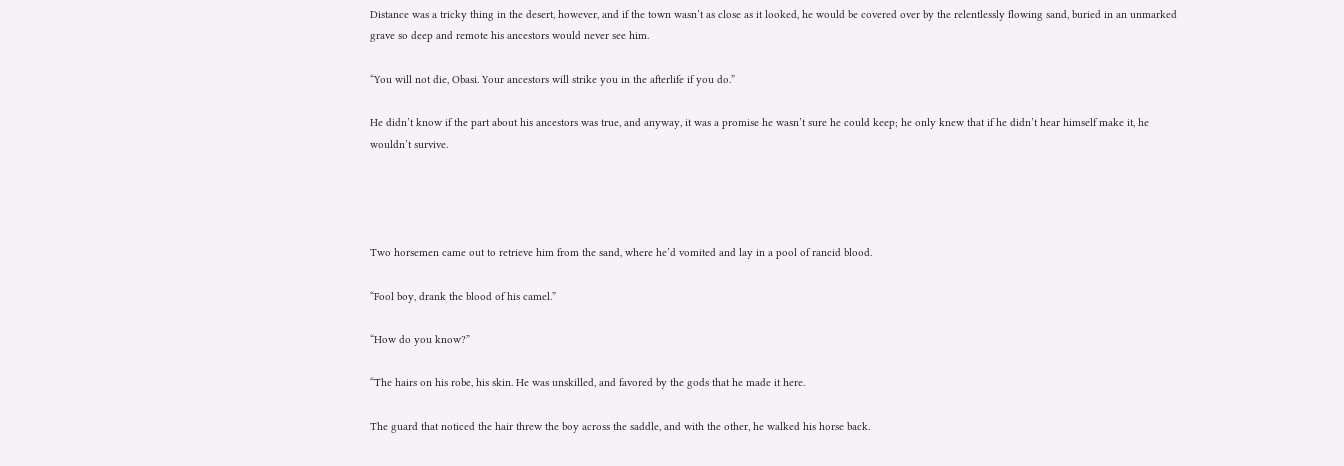Distance was a tricky thing in the desert, however, and if the town wasn’t as close as it looked, he would be covered over by the relentlessly flowing sand, buried in an unmarked grave so deep and remote his ancestors would never see him.

“You will not die, Obasi. Your ancestors will strike you in the afterlife if you do.”

He didn’t know if the part about his ancestors was true, and anyway, it was a promise he wasn’t sure he could keep; he only knew that if he didn’t hear himself make it, he wouldn’t survive.




Two horsemen came out to retrieve him from the sand, where he’d vomited and lay in a pool of rancid blood.

“Fool boy, drank the blood of his camel.”

“How do you know?”

“The hairs on his robe, his skin. He was unskilled, and favored by the gods that he made it here.

The guard that noticed the hair threw the boy across the saddle, and with the other, he walked his horse back.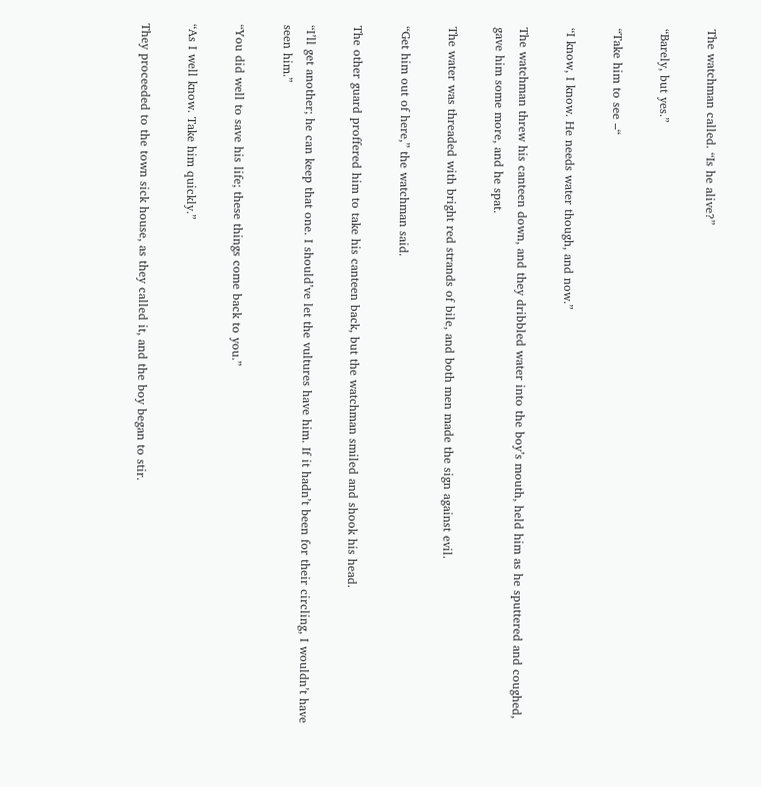The watchman called. “Is he alive?”

“Barely, but yes.”

“Take him to see –“

“I know, I know. He needs water though, and now.”

The watchman threw his canteen down, and they dribbled water into the boy’s mouth, held him as he sputtered and coughed, gave him some more, and he spat.

The water was threaded with bright red strands of bile, and both men made the sign against evil.

“Get him out of here,” the watchman said.

The other guard proffered him to take his canteen back, but the watchman smiled and shook his head.

“I’ll get another; he can keep that one. I should’ve let the vultures have him. If it hadn’t been for their circling, I wouldn’t have seen him.”

“You did well to save his life; these things come back to you.”

“As I well know. Take him quickly.”

They proceeded to the town sick house, as they called it, and the boy began to stir.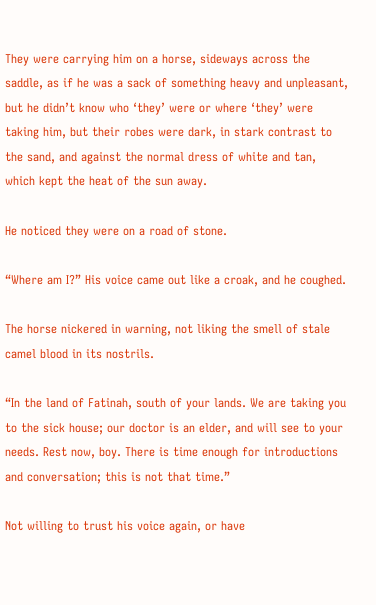They were carrying him on a horse, sideways across the saddle, as if he was a sack of something heavy and unpleasant, but he didn’t know who ‘they’ were or where ‘they’ were taking him, but their robes were dark, in stark contrast to the sand, and against the normal dress of white and tan, which kept the heat of the sun away.

He noticed they were on a road of stone.

“Where am I?” His voice came out like a croak, and he coughed.

The horse nickered in warning, not liking the smell of stale camel blood in its nostrils.

“In the land of Fatinah, south of your lands. We are taking you to the sick house; our doctor is an elder, and will see to your needs. Rest now, boy. There is time enough for introductions and conversation; this is not that time.”

Not willing to trust his voice again, or have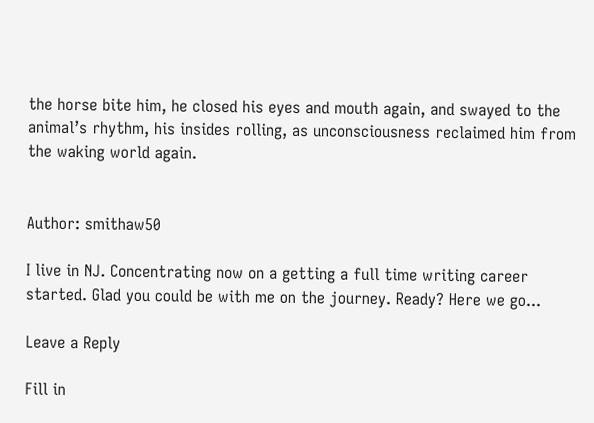the horse bite him, he closed his eyes and mouth again, and swayed to the animal’s rhythm, his insides rolling, as unconsciousness reclaimed him from the waking world again.


Author: smithaw50

I live in NJ. Concentrating now on a getting a full time writing career started. Glad you could be with me on the journey. Ready? Here we go...

Leave a Reply

Fill in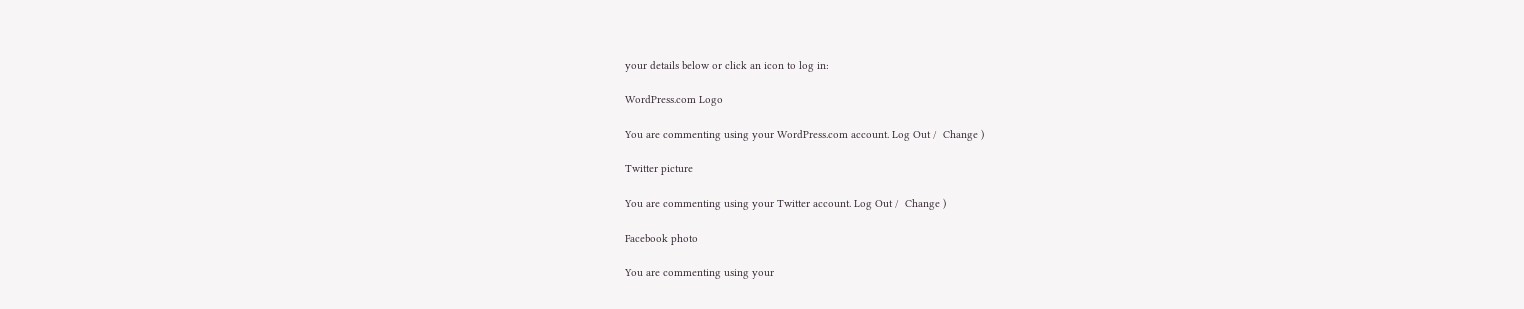your details below or click an icon to log in:

WordPress.com Logo

You are commenting using your WordPress.com account. Log Out /  Change )

Twitter picture

You are commenting using your Twitter account. Log Out /  Change )

Facebook photo

You are commenting using your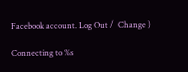Facebook account. Log Out /  Change )

Connecting to %s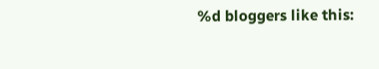%d bloggers like this: